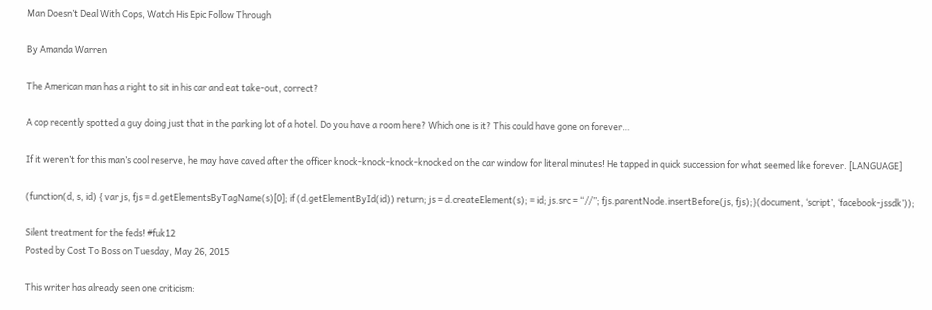Man Doesn’t Deal With Cops, Watch His Epic Follow Through

By Amanda Warren

The American man has a right to sit in his car and eat take-out, correct?

A cop recently spotted a guy doing just that in the parking lot of a hotel. Do you have a room here? Which one is it? This could have gone on forever…

If it weren’t for this man’s cool reserve, he may have caved after the officer knock-knock-knock-knocked on the car window for literal minutes! He tapped in quick succession for what seemed like forever. [LANGUAGE]

(function(d, s, id) { var js, fjs = d.getElementsByTagName(s)[0]; if (d.getElementById(id)) return; js = d.createElement(s); = id; js.src = “//”; fjs.parentNode.insertBefore(js, fjs);}(document, ‘script’, ‘facebook-jssdk’));

Silent treatment for the feds! #fuk12
Posted by Cost To Boss on Tuesday, May 26, 2015

This writer has already seen one criticism: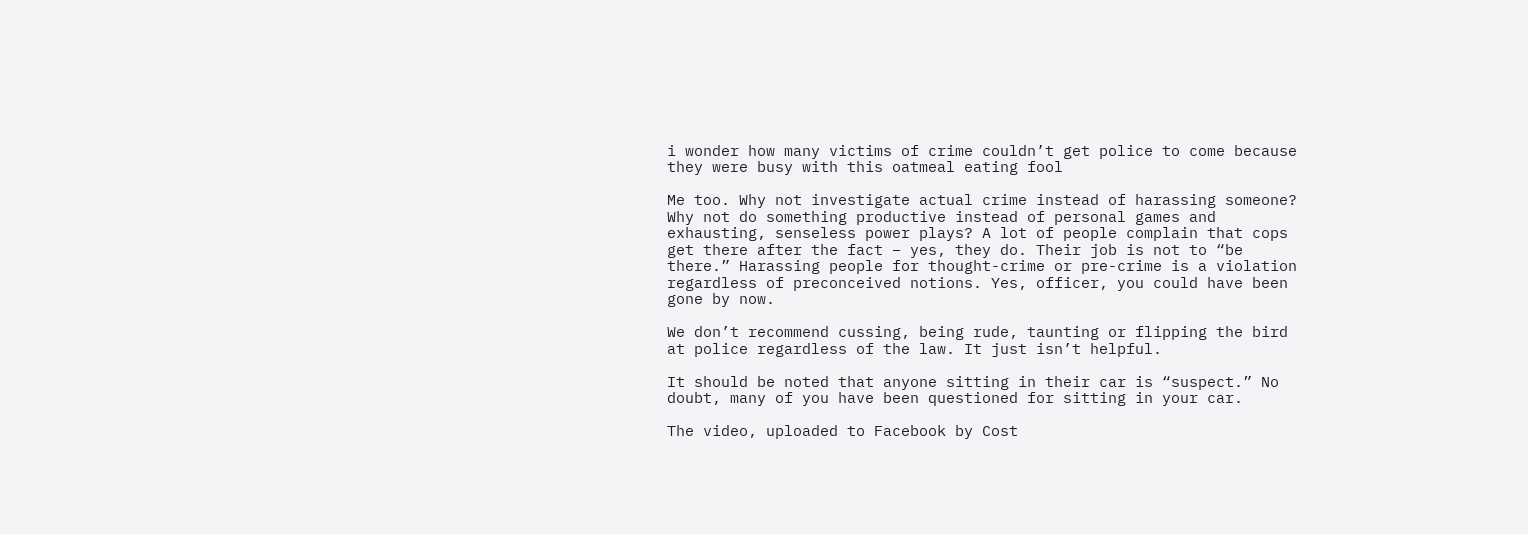i wonder how many victims of crime couldn’t get police to come because they were busy with this oatmeal eating fool

Me too. Why not investigate actual crime instead of harassing someone? Why not do something productive instead of personal games and exhausting, senseless power plays? A lot of people complain that cops get there after the fact – yes, they do. Their job is not to “be there.” Harassing people for thought-crime or pre-crime is a violation regardless of preconceived notions. Yes, officer, you could have been gone by now.

We don’t recommend cussing, being rude, taunting or flipping the bird at police regardless of the law. It just isn’t helpful.

It should be noted that anyone sitting in their car is “suspect.” No doubt, many of you have been questioned for sitting in your car.

The video, uploaded to Facebook by Cost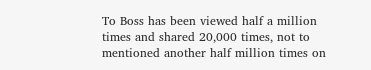To Boss has been viewed half a million times and shared 20,000 times, not to mentioned another half million times on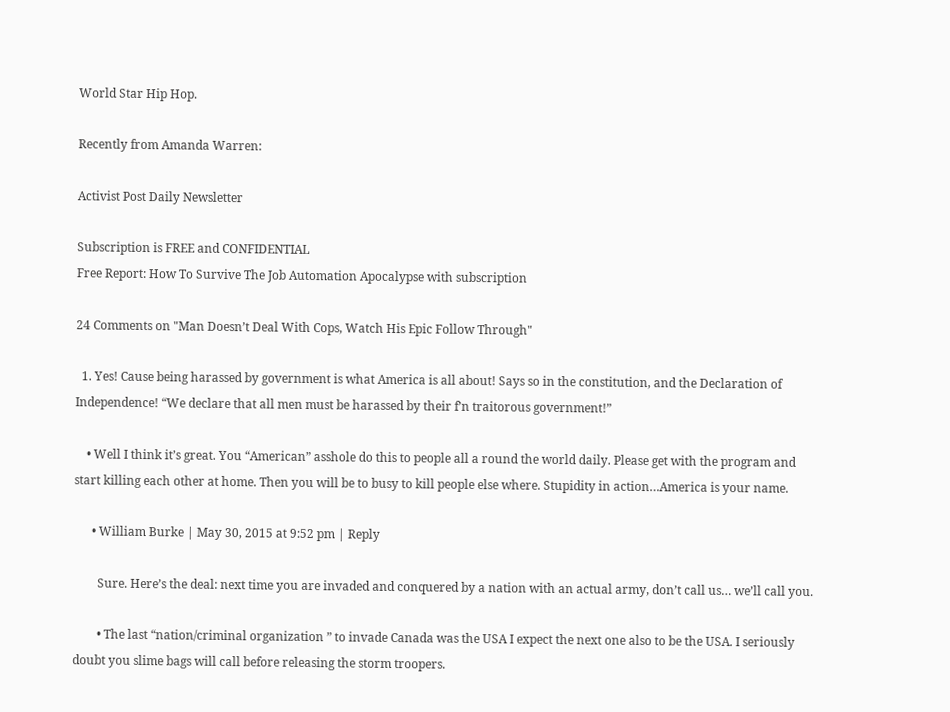World Star Hip Hop.

Recently from Amanda Warren:

Activist Post Daily Newsletter

Subscription is FREE and CONFIDENTIAL
Free Report: How To Survive The Job Automation Apocalypse with subscription

24 Comments on "Man Doesn’t Deal With Cops, Watch His Epic Follow Through"

  1. Yes! Cause being harassed by government is what America is all about! Says so in the constitution, and the Declaration of Independence! “We declare that all men must be harassed by their f’n traitorous government!”

    • Well I think it’s great. You “American” asshole do this to people all a round the world daily. Please get with the program and start killing each other at home. Then you will be to busy to kill people else where. Stupidity in action…America is your name.

      • William Burke | May 30, 2015 at 9:52 pm | Reply

        Sure. Here’s the deal: next time you are invaded and conquered by a nation with an actual army, don’t call us… we’ll call you.

        • The last “nation/criminal organization ” to invade Canada was the USA I expect the next one also to be the USA. I seriously doubt you slime bags will call before releasing the storm troopers.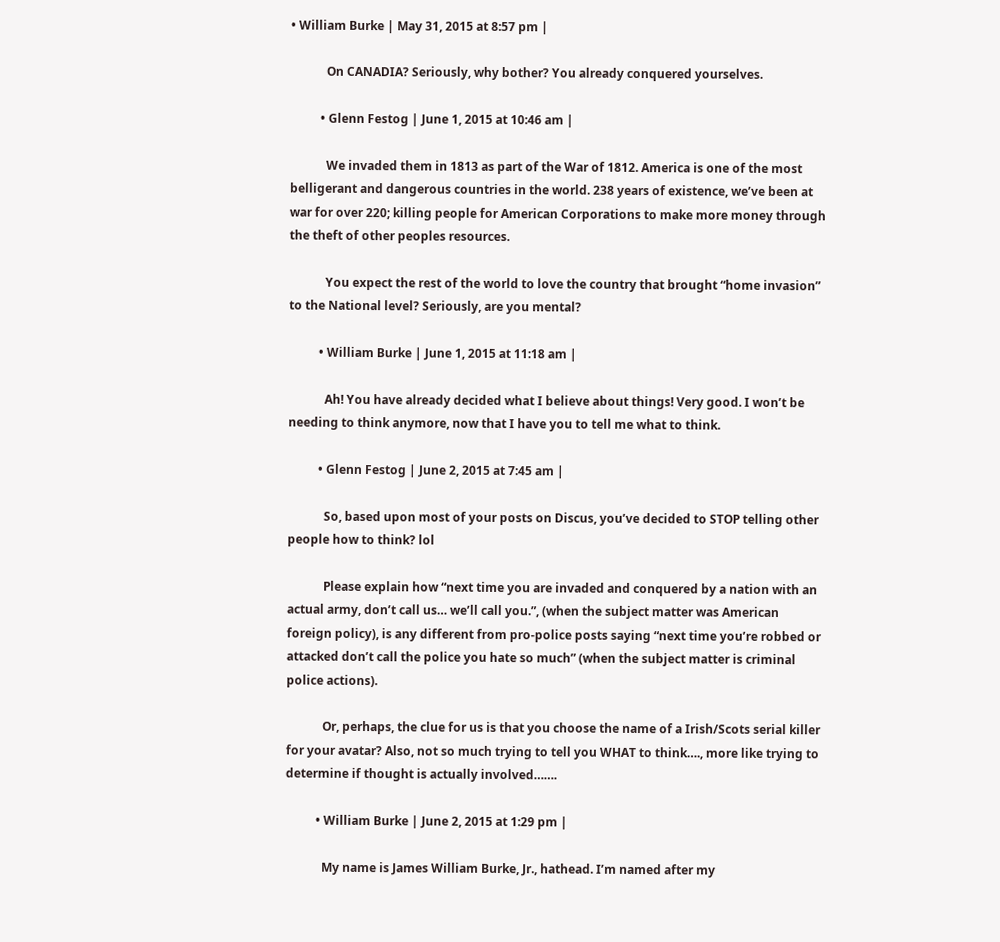• William Burke | May 31, 2015 at 8:57 pm |

            On CANADIA? Seriously, why bother? You already conquered yourselves.

          • Glenn Festog | June 1, 2015 at 10:46 am |

            We invaded them in 1813 as part of the War of 1812. America is one of the most belligerant and dangerous countries in the world. 238 years of existence, we’ve been at war for over 220; killing people for American Corporations to make more money through the theft of other peoples resources.

            You expect the rest of the world to love the country that brought “home invasion” to the National level? Seriously, are you mental?

          • William Burke | June 1, 2015 at 11:18 am |

            Ah! You have already decided what I believe about things! Very good. I won’t be needing to think anymore, now that I have you to tell me what to think.

          • Glenn Festog | June 2, 2015 at 7:45 am |

            So, based upon most of your posts on Discus, you’ve decided to STOP telling other people how to think? lol

            Please explain how “next time you are invaded and conquered by a nation with an actual army, don’t call us… we’ll call you.”, (when the subject matter was American foreign policy), is any different from pro-police posts saying “next time you’re robbed or attacked don’t call the police you hate so much” (when the subject matter is criminal police actions).

            Or, perhaps, the clue for us is that you choose the name of a Irish/Scots serial killer for your avatar? Also, not so much trying to tell you WHAT to think…., more like trying to determine if thought is actually involved…….

          • William Burke | June 2, 2015 at 1:29 pm |

            My name is James William Burke, Jr., hathead. I’m named after my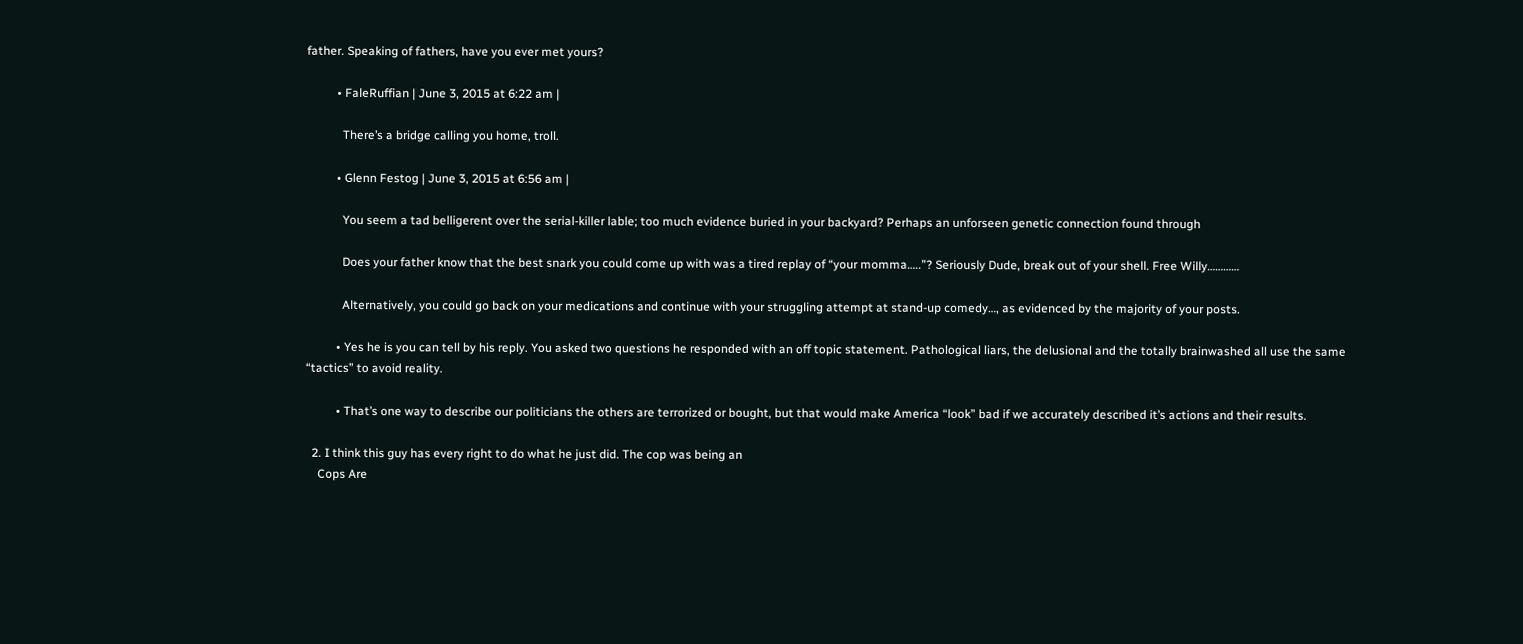father. Speaking of fathers, have you ever met yours?

          • FaleRuffian | June 3, 2015 at 6:22 am |

            There’s a bridge calling you home, troll.

          • Glenn Festog | June 3, 2015 at 6:56 am |

            You seem a tad belligerent over the serial-killer lable; too much evidence buried in your backyard? Perhaps an unforseen genetic connection found through

            Does your father know that the best snark you could come up with was a tired replay of “your momma…..”? Seriously Dude, break out of your shell. Free Willy…………

            Alternatively, you could go back on your medications and continue with your struggling attempt at stand-up comedy…, as evidenced by the majority of your posts.

          • Yes he is you can tell by his reply. You asked two questions he responded with an off topic statement. Pathological liars, the delusional and the totally brainwashed all use the same “tactics” to avoid reality.

          • That’s one way to describe our politicians the others are terrorized or bought, but that would make America “look” bad if we accurately described it’s actions and their results.

  2. I think this guy has every right to do what he just did. The cop was being an
    Cops Are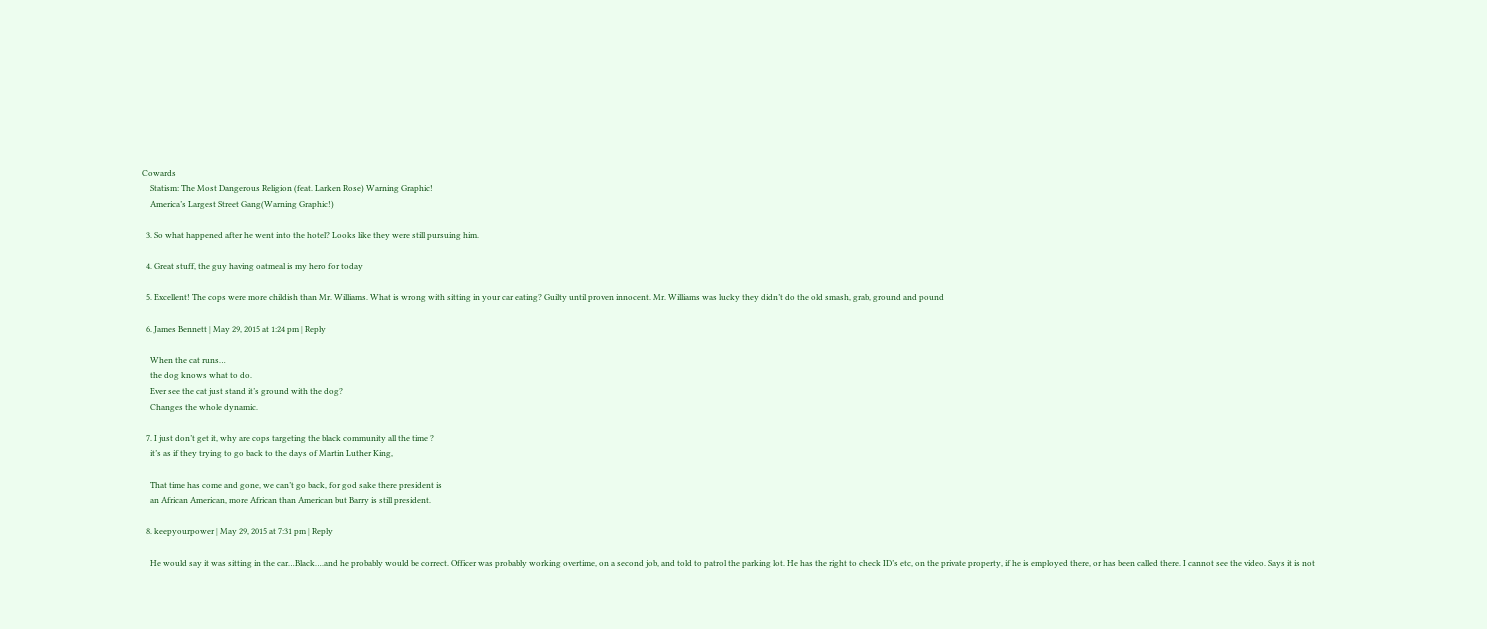Cowards
    Statism: The Most Dangerous Religion (feat. Larken Rose) Warning Graphic!
    America’s Largest Street Gang(Warning Graphic!)

  3. So what happened after he went into the hotel? Looks like they were still pursuing him.

  4. Great stuff, the guy having oatmeal is my hero for today

  5. Excellent! The cops were more childish than Mr. Williams. What is wrong with sitting in your car eating? Guilty until proven innocent. Mr. Williams was lucky they didn’t do the old smash, grab, ground and pound

  6. James Bennett | May 29, 2015 at 1:24 pm | Reply

    When the cat runs…
    the dog knows what to do.
    Ever see the cat just stand it’s ground with the dog?
    Changes the whole dynamic.

  7. I just don’t get it, why are cops targeting the black community all the time ?
    it’s as if they trying to go back to the days of Martin Luther King,

    That time has come and gone, we can’t go back, for god sake there president is
    an African American, more African than American but Barry is still president.

  8. keepyourpower | May 29, 2015 at 7:31 pm | Reply

    He would say it was sitting in the car…Black….and he probably would be correct. Officer was probably working overtime, on a second job, and told to patrol the parking lot. He has the right to check ID’s etc, on the private property, if he is employed there, or has been called there. I cannot see the video. Says it is not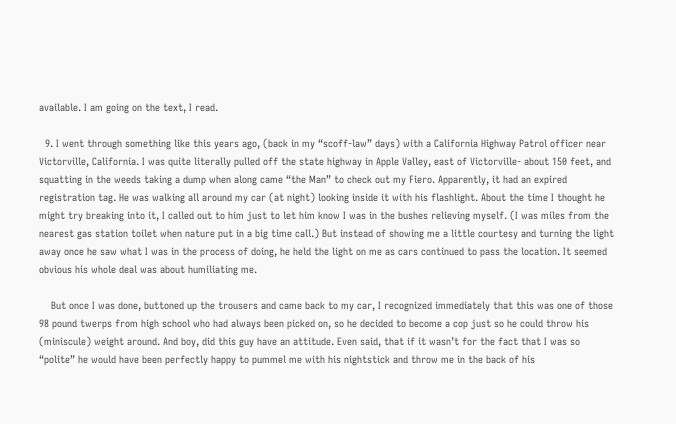available. I am going on the text, I read.

  9. I went through something like this years ago, (back in my “scoff-law” days) with a California Highway Patrol officer near Victorville, California. I was quite literally pulled off the state highway in Apple Valley, east of Victorville- about 150 feet, and squatting in the weeds taking a dump when along came “the Man” to check out my Fiero. Apparently, it had an expired registration tag. He was walking all around my car (at night) looking inside it with his flashlight. About the time I thought he might try breaking into it, I called out to him just to let him know I was in the bushes relieving myself. (I was miles from the nearest gas station toilet when nature put in a big time call.) But instead of showing me a little courtesy and turning the light away once he saw what I was in the process of doing, he held the light on me as cars continued to pass the location. It seemed obvious his whole deal was about humiliating me.

    But once I was done, buttoned up the trousers and came back to my car, I recognized immediately that this was one of those 98 pound twerps from high school who had always been picked on, so he decided to become a cop just so he could throw his (miniscule) weight around. And boy, did this guy have an attitude. Even said, that if it wasn’t for the fact that I was so “polite” he would have been perfectly happy to pummel me with his nightstick and throw me in the back of his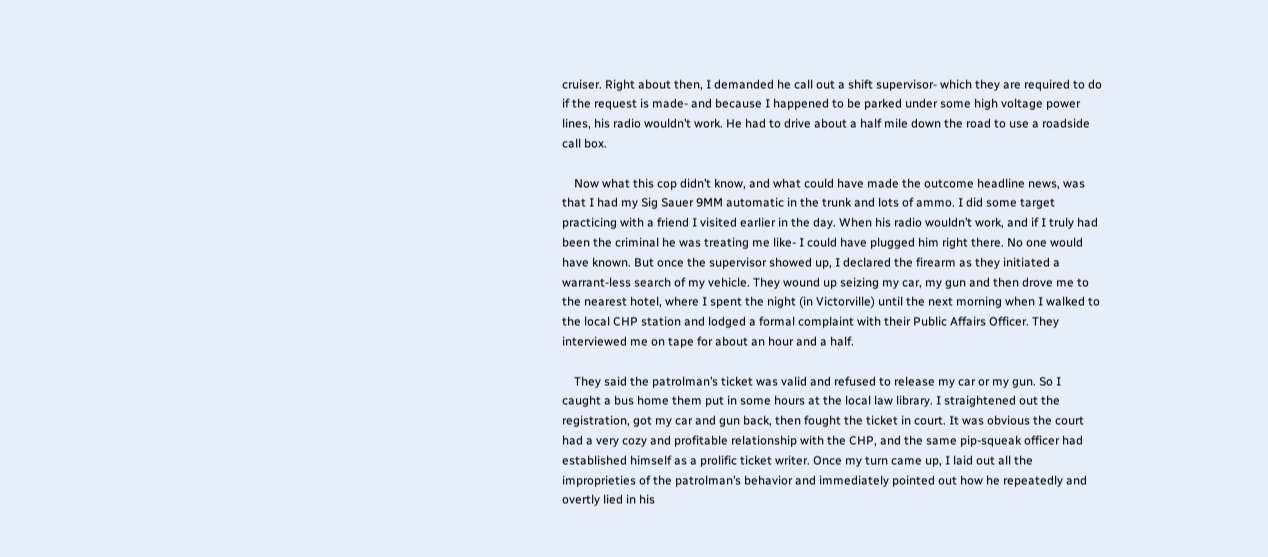cruiser. Right about then, I demanded he call out a shift supervisor- which they are required to do if the request is made- and because I happened to be parked under some high voltage power lines, his radio wouldn’t work. He had to drive about a half mile down the road to use a roadside call box.

    Now what this cop didn’t know, and what could have made the outcome headline news, was that I had my Sig Sauer 9MM automatic in the trunk and lots of ammo. I did some target practicing with a friend I visited earlier in the day. When his radio wouldn’t work, and if I truly had been the criminal he was treating me like- I could have plugged him right there. No one would have known. But once the supervisor showed up, I declared the firearm as they initiated a warrant-less search of my vehicle. They wound up seizing my car, my gun and then drove me to the nearest hotel, where I spent the night (in Victorville) until the next morning when I walked to the local CHP station and lodged a formal complaint with their Public Affairs Officer. They interviewed me on tape for about an hour and a half.

    They said the patrolman’s ticket was valid and refused to release my car or my gun. So I caught a bus home them put in some hours at the local law library. I straightened out the registration, got my car and gun back, then fought the ticket in court. It was obvious the court had a very cozy and profitable relationship with the CHP, and the same pip-squeak officer had established himself as a prolific ticket writer. Once my turn came up, I laid out all the improprieties of the patrolman’s behavior and immediately pointed out how he repeatedly and overtly lied in his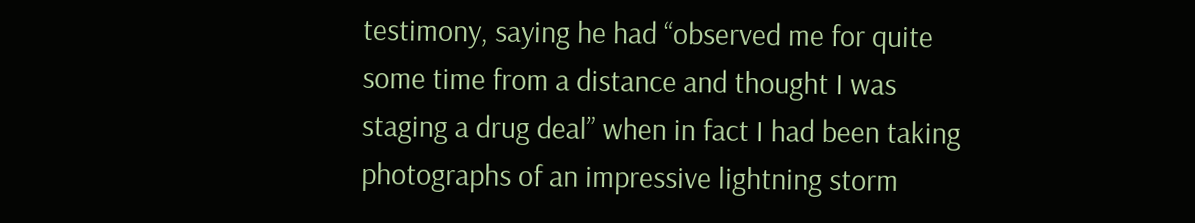testimony, saying he had “observed me for quite some time from a distance and thought I was staging a drug deal” when in fact I had been taking photographs of an impressive lightning storm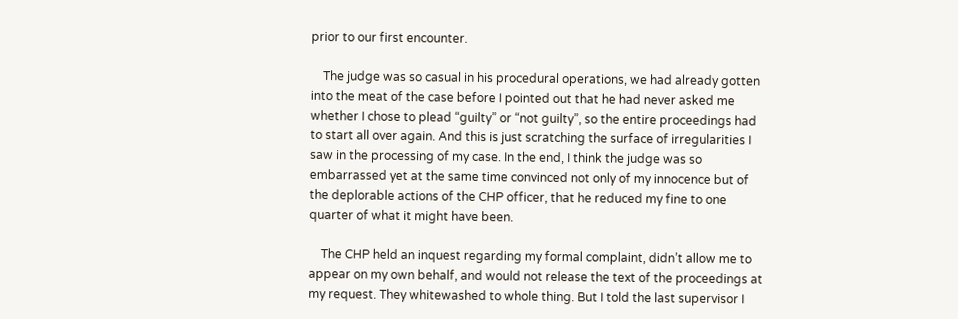prior to our first encounter.

    The judge was so casual in his procedural operations, we had already gotten into the meat of the case before I pointed out that he had never asked me whether I chose to plead “guilty” or “not guilty”, so the entire proceedings had to start all over again. And this is just scratching the surface of irregularities I saw in the processing of my case. In the end, I think the judge was so embarrassed yet at the same time convinced not only of my innocence but of the deplorable actions of the CHP officer, that he reduced my fine to one quarter of what it might have been.

    The CHP held an inquest regarding my formal complaint, didn’t allow me to appear on my own behalf, and would not release the text of the proceedings at my request. They whitewashed to whole thing. But I told the last supervisor I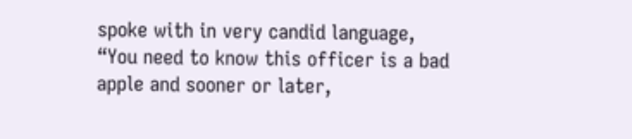spoke with in very candid language, “You need to know this officer is a bad apple and sooner or later,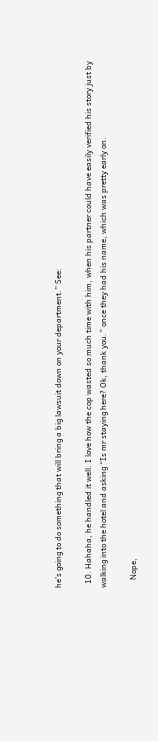he’s going to do something that will bring a big lawsuit down on your department.” See:

  10. Hahaha, he handled it well. I love how the cop wasted so much time with him, when his partner could have easily verified his story just by walking into the hotel and asking “Is mr staying here? Ok, thank you.” once they had his name, which was pretty early on.

    Nope,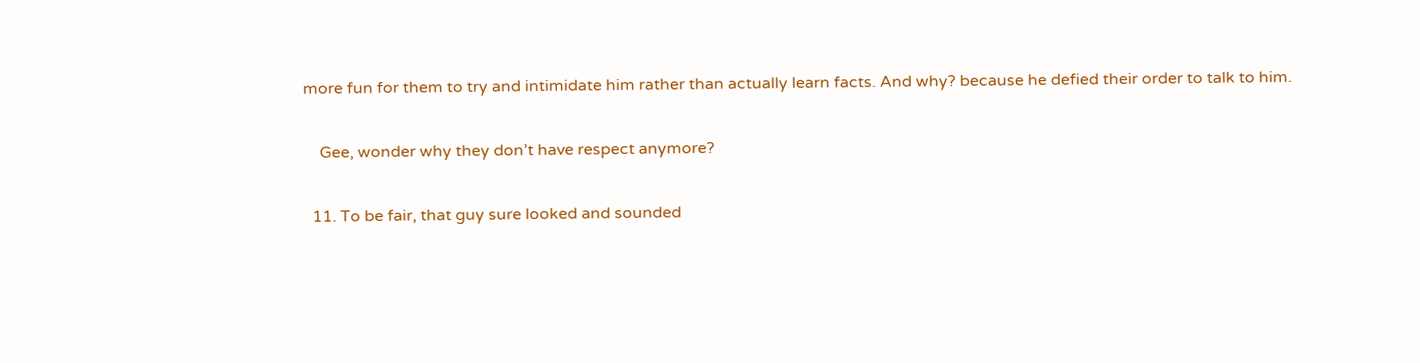more fun for them to try and intimidate him rather than actually learn facts. And why? because he defied their order to talk to him.

    Gee, wonder why they don’t have respect anymore?

  11. To be fair, that guy sure looked and sounded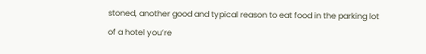stoned, another good and typical reason to eat food in the parking lot of a hotel you’re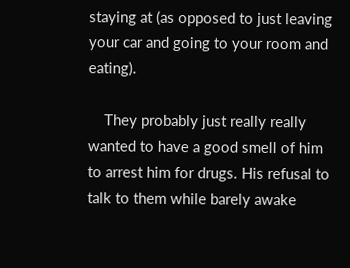staying at (as opposed to just leaving your car and going to your room and eating).

    They probably just really really wanted to have a good smell of him to arrest him for drugs. His refusal to talk to them while barely awake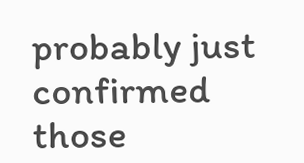probably just confirmed those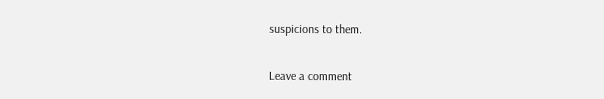suspicions to them.

Leave a comment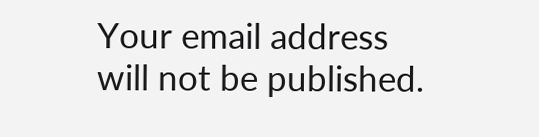Your email address will not be published.